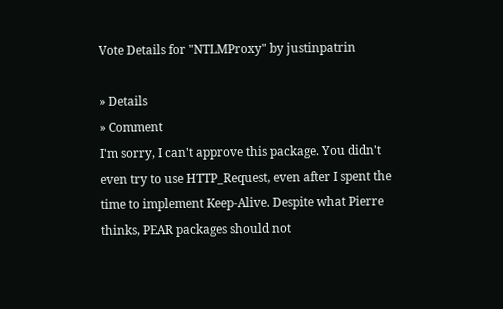Vote Details for "NTLMProxy" by justinpatrin

» Details
» Comment
I'm sorry, I can't approve this package. You didn't even try to use HTTP_Request, even after I spent the time to implement Keep-Alive. Despite what Pierre thinks, PEAR packages should not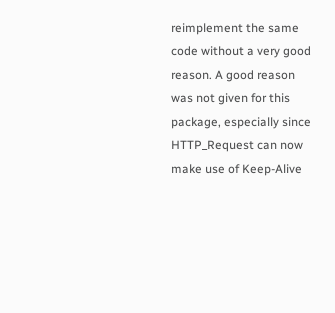reimplement the same code without a very good reason. A good reason was not given for this package, especially since HTTP_Request can now make use of Keep-Alive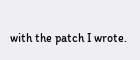with the patch I wrote.